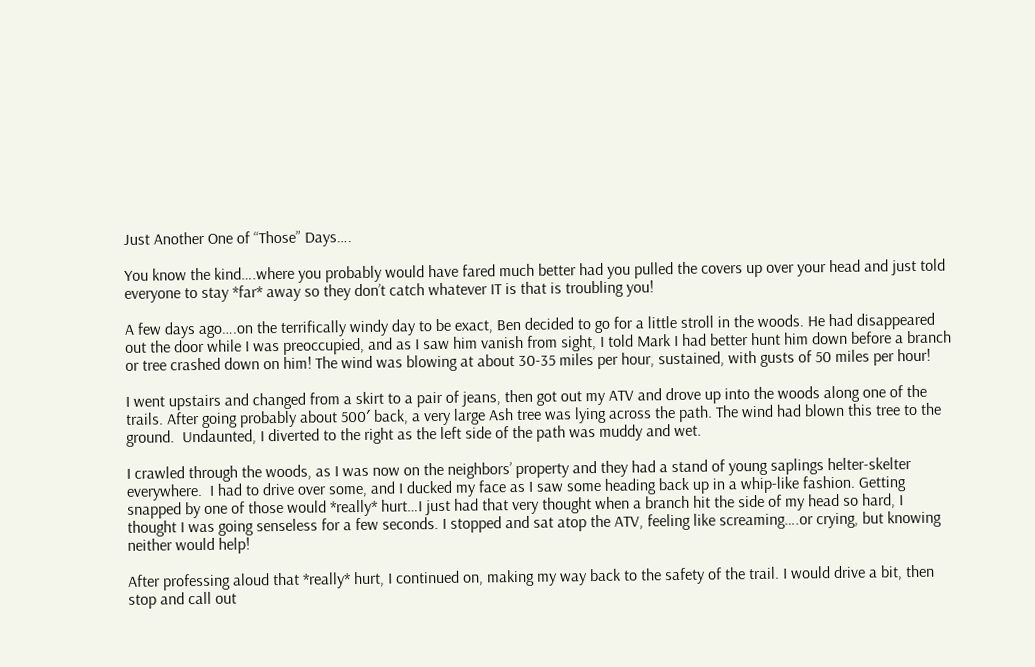Just Another One of “Those” Days….

You know the kind….where you probably would have fared much better had you pulled the covers up over your head and just told everyone to stay *far* away so they don’t catch whatever IT is that is troubling you!

A few days ago….on the terrifically windy day to be exact, Ben decided to go for a little stroll in the woods. He had disappeared out the door while I was preoccupied, and as I saw him vanish from sight, I told Mark I had better hunt him down before a branch or tree crashed down on him! The wind was blowing at about 30-35 miles per hour, sustained, with gusts of 50 miles per hour!

I went upstairs and changed from a skirt to a pair of jeans, then got out my ATV and drove up into the woods along one of the trails. After going probably about 500′ back, a very large Ash tree was lying across the path. The wind had blown this tree to the ground.  Undaunted, I diverted to the right as the left side of the path was muddy and wet.

I crawled through the woods, as I was now on the neighbors’ property and they had a stand of young saplings helter-skelter everywhere.  I had to drive over some, and I ducked my face as I saw some heading back up in a whip-like fashion. Getting snapped by one of those would *really* hurt…I just had that very thought when a branch hit the side of my head so hard, I thought I was going senseless for a few seconds. I stopped and sat atop the ATV, feeling like screaming….or crying, but knowing neither would help!

After professing aloud that *really* hurt, I continued on, making my way back to the safety of the trail. I would drive a bit, then stop and call out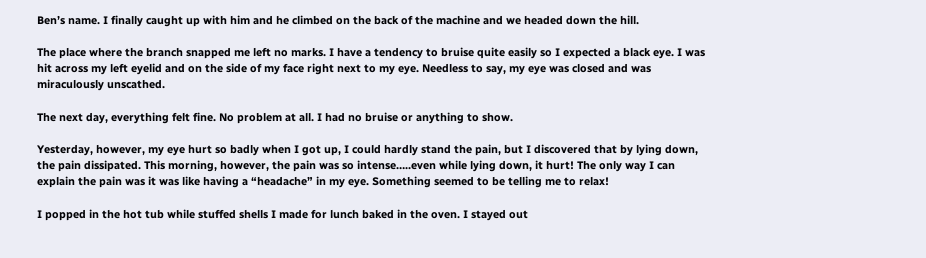Ben’s name. I finally caught up with him and he climbed on the back of the machine and we headed down the hill.

The place where the branch snapped me left no marks. I have a tendency to bruise quite easily so I expected a black eye. I was hit across my left eyelid and on the side of my face right next to my eye. Needless to say, my eye was closed and was miraculously unscathed.

The next day, everything felt fine. No problem at all. I had no bruise or anything to show.

Yesterday, however, my eye hurt so badly when I got up, I could hardly stand the pain, but I discovered that by lying down, the pain dissipated. This morning, however, the pain was so intense…..even while lying down, it hurt! The only way I can explain the pain was it was like having a “headache” in my eye. Something seemed to be telling me to relax!

I popped in the hot tub while stuffed shells I made for lunch baked in the oven. I stayed out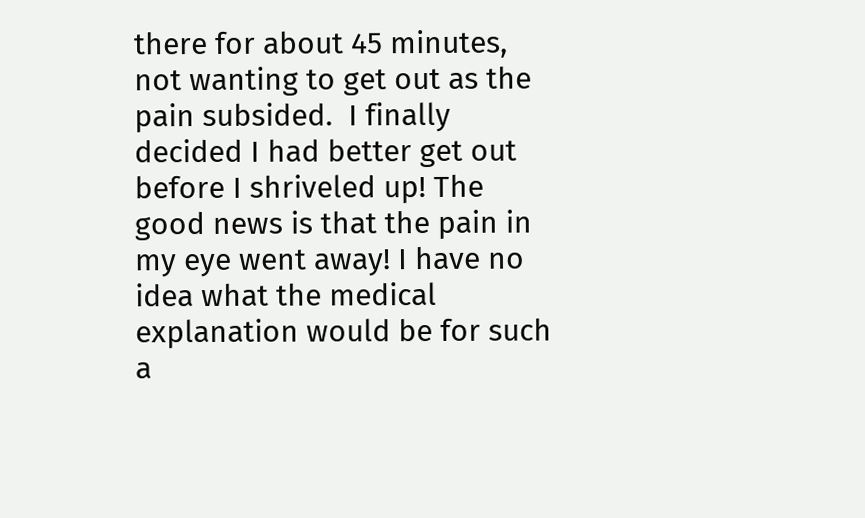there for about 45 minutes, not wanting to get out as the pain subsided.  I finally decided I had better get out before I shriveled up! The good news is that the pain in my eye went away! I have no idea what the medical explanation would be for such a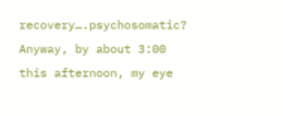recovery….psychosomatic? Anyway, by about 3:00 this afternoon, my eye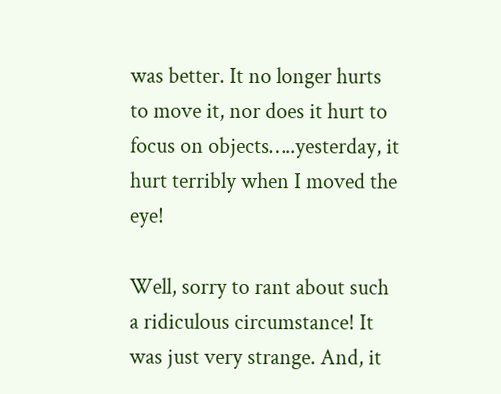was better. It no longer hurts to move it, nor does it hurt to focus on objects…..yesterday, it hurt terribly when I moved the eye!

Well, sorry to rant about such a ridiculous circumstance! It was just very strange. And, it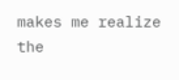makes me realize the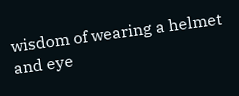wisdom of wearing a helmet and eye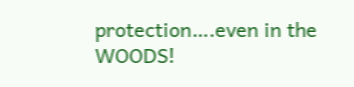protection….even in the WOODS!